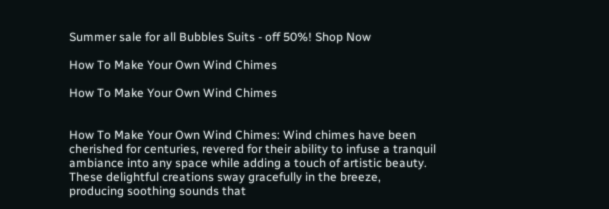Summer sale for all Bubbles Suits - off 50%! Shop Now

How To Make Your Own Wind Chimes

How To Make Your Own Wind Chimes


How To Make Your Own Wind Chimes: Wind chimes have been cherished for centuries, revered for their ability to infuse a tranquil ambiance into any space while adding a touch of artistic beauty. These delightful creations sway gracefully in the breeze, producing soothing sounds that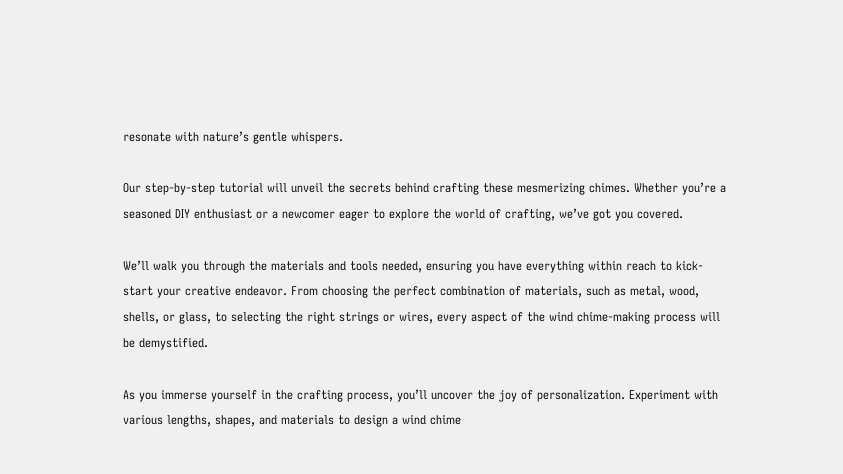resonate with nature’s gentle whispers.

Our step-by-step tutorial will unveil the secrets behind crafting these mesmerizing chimes. Whether you’re a seasoned DIY enthusiast or a newcomer eager to explore the world of crafting, we’ve got you covered.

We’ll walk you through the materials and tools needed, ensuring you have everything within reach to kick-start your creative endeavor. From choosing the perfect combination of materials, such as metal, wood, shells, or glass, to selecting the right strings or wires, every aspect of the wind chime-making process will be demystified.

As you immerse yourself in the crafting process, you’ll uncover the joy of personalization. Experiment with various lengths, shapes, and materials to design a wind chime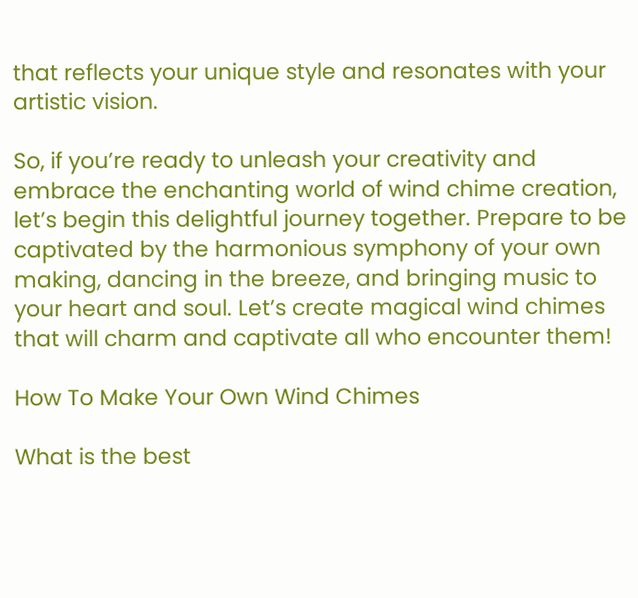that reflects your unique style and resonates with your artistic vision.

So, if you’re ready to unleash your creativity and embrace the enchanting world of wind chime creation, let’s begin this delightful journey together. Prepare to be captivated by the harmonious symphony of your own making, dancing in the breeze, and bringing music to your heart and soul. Let’s create magical wind chimes that will charm and captivate all who encounter them!

How To Make Your Own Wind Chimes

What is the best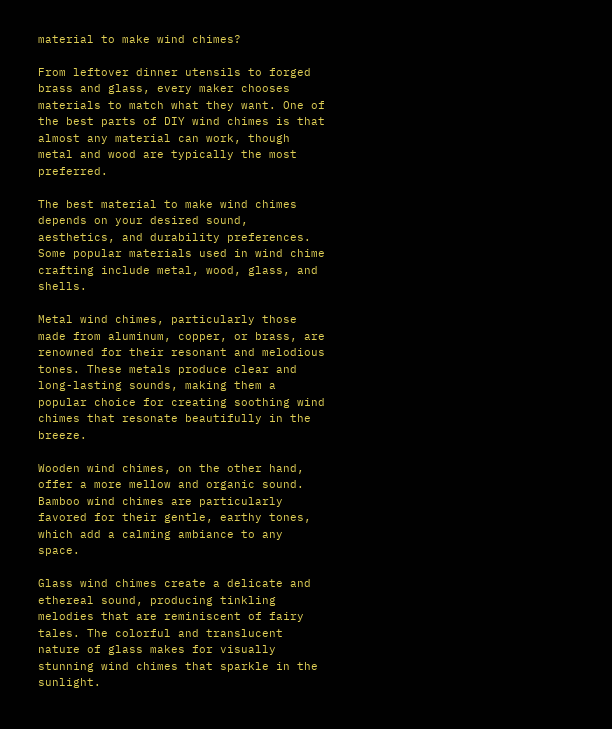material to make wind chimes?

From leftover dinner utensils to forged brass and glass, every maker chooses materials to match what they want. One of the best parts of DIY wind chimes is that almost any material can work, though metal and wood are typically the most preferred.

The best material to make wind chimes depends on your desired sound, aesthetics, and durability preferences. Some popular materials used in wind chime crafting include metal, wood, glass, and shells.

Metal wind chimes, particularly those made from aluminum, copper, or brass, are renowned for their resonant and melodious tones. These metals produce clear and long-lasting sounds, making them a popular choice for creating soothing wind chimes that resonate beautifully in the breeze.

Wooden wind chimes, on the other hand, offer a more mellow and organic sound. Bamboo wind chimes are particularly favored for their gentle, earthy tones, which add a calming ambiance to any space.

Glass wind chimes create a delicate and ethereal sound, producing tinkling melodies that are reminiscent of fairy tales. The colorful and translucent nature of glass makes for visually stunning wind chimes that sparkle in the sunlight.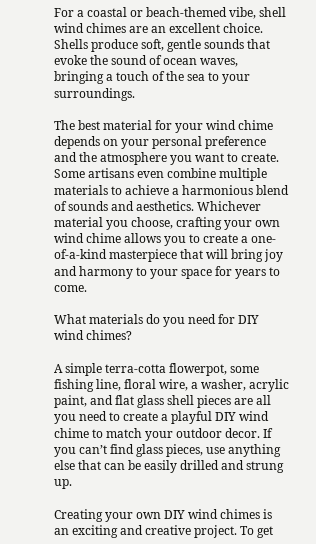For a coastal or beach-themed vibe, shell wind chimes are an excellent choice. Shells produce soft, gentle sounds that evoke the sound of ocean waves, bringing a touch of the sea to your surroundings.

The best material for your wind chime depends on your personal preference and the atmosphere you want to create. Some artisans even combine multiple materials to achieve a harmonious blend of sounds and aesthetics. Whichever material you choose, crafting your own wind chime allows you to create a one-of-a-kind masterpiece that will bring joy and harmony to your space for years to come.

What materials do you need for DIY wind chimes?

A simple terra-cotta flowerpot, some fishing line, floral wire, a washer, acrylic paint, and flat glass shell pieces are all you need to create a playful DIY wind chime to match your outdoor decor. If you can’t find glass pieces, use anything else that can be easily drilled and strung up.

Creating your own DIY wind chimes is an exciting and creative project. To get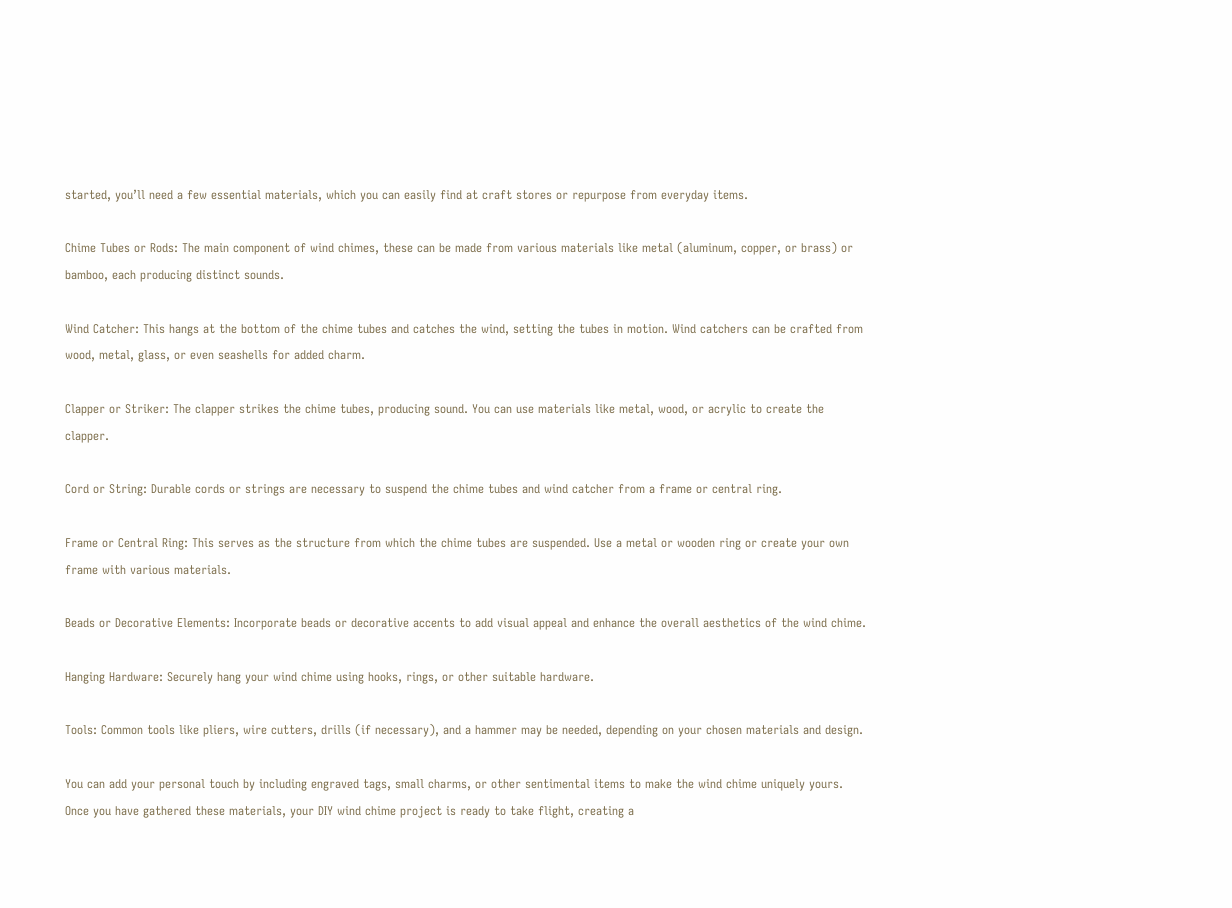started, you’ll need a few essential materials, which you can easily find at craft stores or repurpose from everyday items.

Chime Tubes or Rods: The main component of wind chimes, these can be made from various materials like metal (aluminum, copper, or brass) or bamboo, each producing distinct sounds.

Wind Catcher: This hangs at the bottom of the chime tubes and catches the wind, setting the tubes in motion. Wind catchers can be crafted from wood, metal, glass, or even seashells for added charm.

Clapper or Striker: The clapper strikes the chime tubes, producing sound. You can use materials like metal, wood, or acrylic to create the clapper.

Cord or String: Durable cords or strings are necessary to suspend the chime tubes and wind catcher from a frame or central ring.

Frame or Central Ring: This serves as the structure from which the chime tubes are suspended. Use a metal or wooden ring or create your own frame with various materials.

Beads or Decorative Elements: Incorporate beads or decorative accents to add visual appeal and enhance the overall aesthetics of the wind chime.

Hanging Hardware: Securely hang your wind chime using hooks, rings, or other suitable hardware.

Tools: Common tools like pliers, wire cutters, drills (if necessary), and a hammer may be needed, depending on your chosen materials and design.

You can add your personal touch by including engraved tags, small charms, or other sentimental items to make the wind chime uniquely yours. Once you have gathered these materials, your DIY wind chime project is ready to take flight, creating a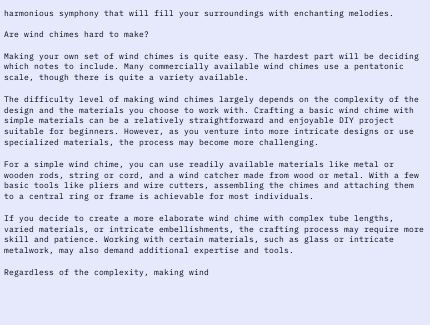harmonious symphony that will fill your surroundings with enchanting melodies.

Are wind chimes hard to make?

Making your own set of wind chimes is quite easy. The hardest part will be deciding which notes to include. Many commercially available wind chimes use a pentatonic scale, though there is quite a variety available.

The difficulty level of making wind chimes largely depends on the complexity of the design and the materials you choose to work with. Crafting a basic wind chime with simple materials can be a relatively straightforward and enjoyable DIY project suitable for beginners. However, as you venture into more intricate designs or use specialized materials, the process may become more challenging.

For a simple wind chime, you can use readily available materials like metal or wooden rods, string or cord, and a wind catcher made from wood or metal. With a few basic tools like pliers and wire cutters, assembling the chimes and attaching them to a central ring or frame is achievable for most individuals.

If you decide to create a more elaborate wind chime with complex tube lengths, varied materials, or intricate embellishments, the crafting process may require more skill and patience. Working with certain materials, such as glass or intricate metalwork, may also demand additional expertise and tools.

Regardless of the complexity, making wind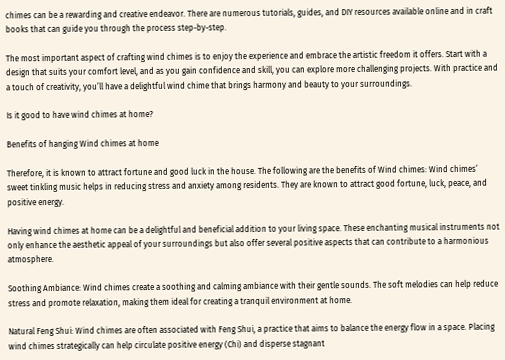chimes can be a rewarding and creative endeavor. There are numerous tutorials, guides, and DIY resources available online and in craft books that can guide you through the process step-by-step.

The most important aspect of crafting wind chimes is to enjoy the experience and embrace the artistic freedom it offers. Start with a design that suits your comfort level, and as you gain confidence and skill, you can explore more challenging projects. With practice and a touch of creativity, you’ll have a delightful wind chime that brings harmony and beauty to your surroundings.

Is it good to have wind chimes at home?

Benefits of hanging Wind chimes at home

Therefore, it is known to attract fortune and good luck in the house. The following are the benefits of Wind chimes: Wind chimes’ sweet tinkling music helps in reducing stress and anxiety among residents. They are known to attract good fortune, luck, peace, and positive energy.

Having wind chimes at home can be a delightful and beneficial addition to your living space. These enchanting musical instruments not only enhance the aesthetic appeal of your surroundings but also offer several positive aspects that can contribute to a harmonious atmosphere.

Soothing Ambiance: Wind chimes create a soothing and calming ambiance with their gentle sounds. The soft melodies can help reduce stress and promote relaxation, making them ideal for creating a tranquil environment at home.

Natural Feng Shui: Wind chimes are often associated with Feng Shui, a practice that aims to balance the energy flow in a space. Placing wind chimes strategically can help circulate positive energy (Chi) and disperse stagnant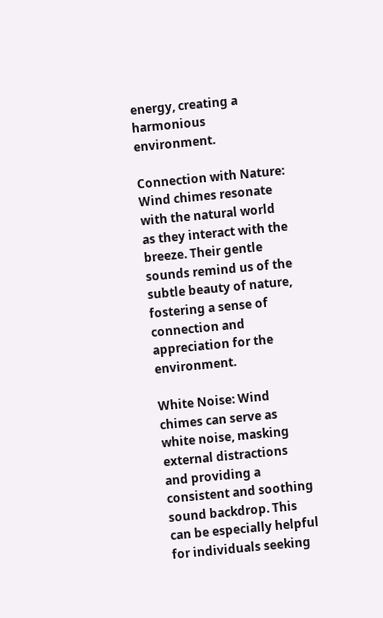energy, creating a harmonious environment.

Connection with Nature: Wind chimes resonate with the natural world as they interact with the breeze. Their gentle sounds remind us of the subtle beauty of nature, fostering a sense of connection and appreciation for the environment.

White Noise: Wind chimes can serve as white noise, masking external distractions and providing a consistent and soothing sound backdrop. This can be especially helpful for individuals seeking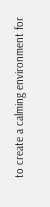to create a calming environment for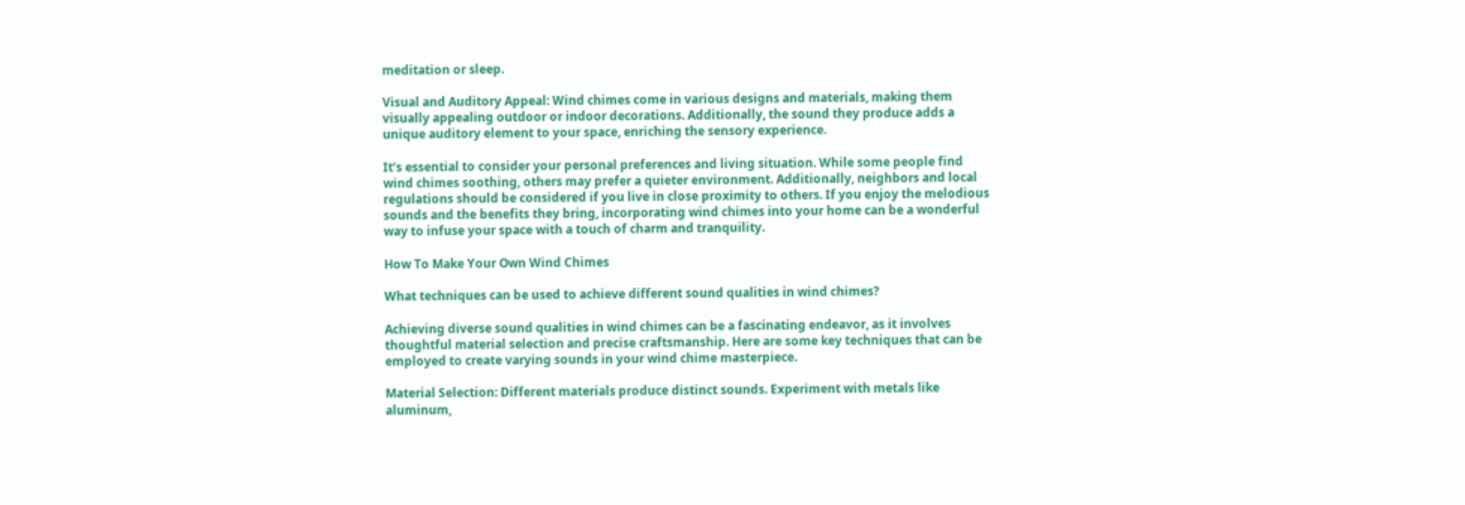meditation or sleep.

Visual and Auditory Appeal: Wind chimes come in various designs and materials, making them visually appealing outdoor or indoor decorations. Additionally, the sound they produce adds a unique auditory element to your space, enriching the sensory experience.

It’s essential to consider your personal preferences and living situation. While some people find wind chimes soothing, others may prefer a quieter environment. Additionally, neighbors and local regulations should be considered if you live in close proximity to others. If you enjoy the melodious sounds and the benefits they bring, incorporating wind chimes into your home can be a wonderful way to infuse your space with a touch of charm and tranquility.

How To Make Your Own Wind Chimes

What techniques can be used to achieve different sound qualities in wind chimes?

Achieving diverse sound qualities in wind chimes can be a fascinating endeavor, as it involves thoughtful material selection and precise craftsmanship. Here are some key techniques that can be employed to create varying sounds in your wind chime masterpiece.

Material Selection: Different materials produce distinct sounds. Experiment with metals like aluminum,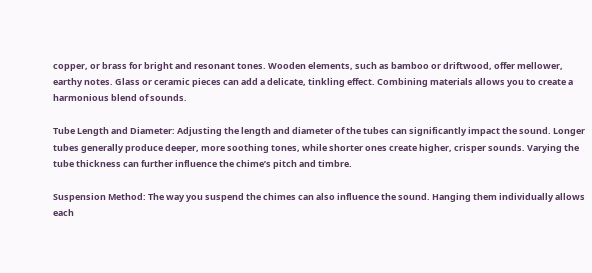copper, or brass for bright and resonant tones. Wooden elements, such as bamboo or driftwood, offer mellower, earthy notes. Glass or ceramic pieces can add a delicate, tinkling effect. Combining materials allows you to create a harmonious blend of sounds.

Tube Length and Diameter: Adjusting the length and diameter of the tubes can significantly impact the sound. Longer tubes generally produce deeper, more soothing tones, while shorter ones create higher, crisper sounds. Varying the tube thickness can further influence the chime’s pitch and timbre.

Suspension Method: The way you suspend the chimes can also influence the sound. Hanging them individually allows each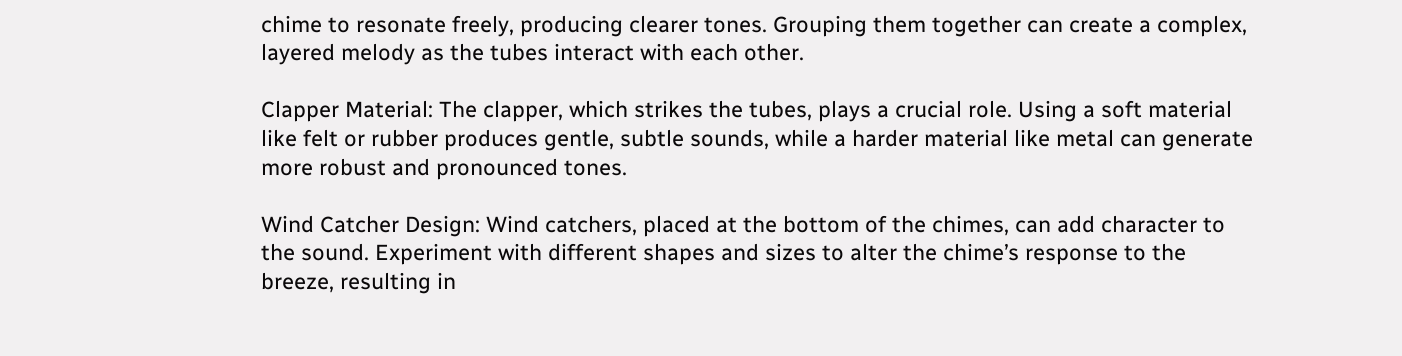chime to resonate freely, producing clearer tones. Grouping them together can create a complex, layered melody as the tubes interact with each other.

Clapper Material: The clapper, which strikes the tubes, plays a crucial role. Using a soft material like felt or rubber produces gentle, subtle sounds, while a harder material like metal can generate more robust and pronounced tones.

Wind Catcher Design: Wind catchers, placed at the bottom of the chimes, can add character to the sound. Experiment with different shapes and sizes to alter the chime’s response to the breeze, resulting in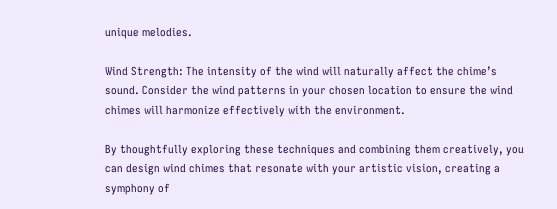unique melodies.

Wind Strength: The intensity of the wind will naturally affect the chime’s sound. Consider the wind patterns in your chosen location to ensure the wind chimes will harmonize effectively with the environment.

By thoughtfully exploring these techniques and combining them creatively, you can design wind chimes that resonate with your artistic vision, creating a symphony of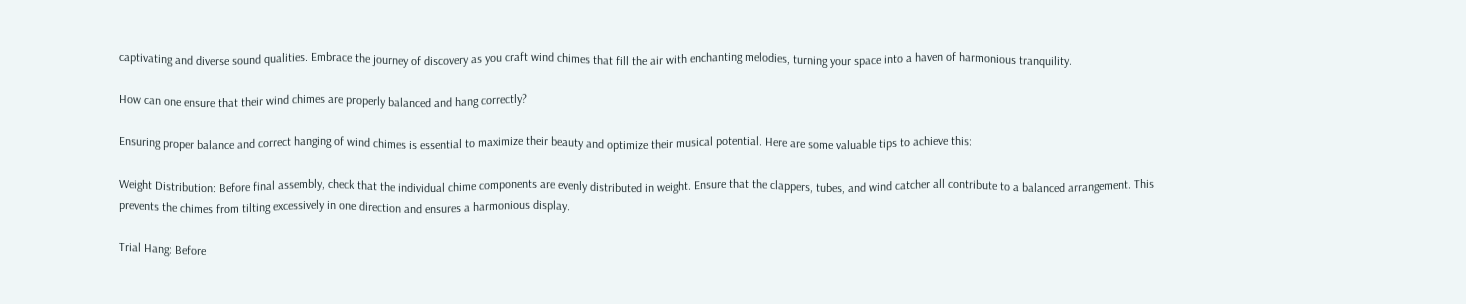captivating and diverse sound qualities. Embrace the journey of discovery as you craft wind chimes that fill the air with enchanting melodies, turning your space into a haven of harmonious tranquility.

How can one ensure that their wind chimes are properly balanced and hang correctly?

Ensuring proper balance and correct hanging of wind chimes is essential to maximize their beauty and optimize their musical potential. Here are some valuable tips to achieve this:

Weight Distribution: Before final assembly, check that the individual chime components are evenly distributed in weight. Ensure that the clappers, tubes, and wind catcher all contribute to a balanced arrangement. This prevents the chimes from tilting excessively in one direction and ensures a harmonious display.

Trial Hang: Before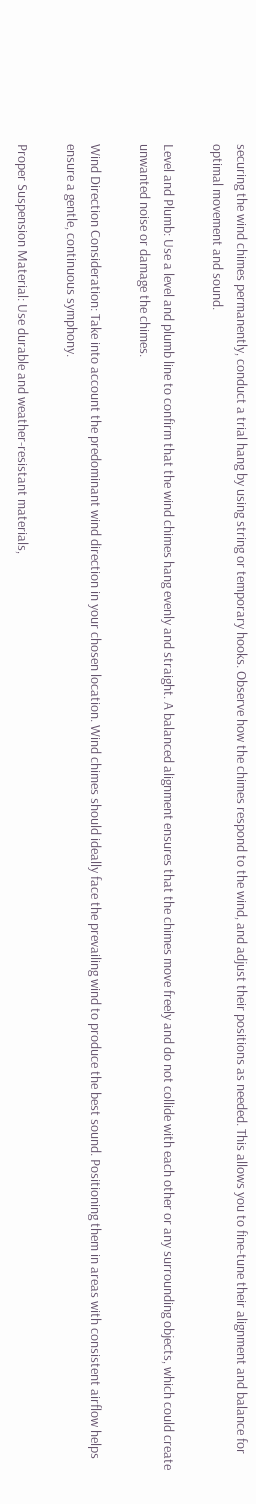securing the wind chimes permanently, conduct a trial hang by using string or temporary hooks. Observe how the chimes respond to the wind, and adjust their positions as needed. This allows you to fine-tune their alignment and balance for optimal movement and sound.

Level and Plumb: Use a level and plumb line to confirm that the wind chimes hang evenly and straight. A balanced alignment ensures that the chimes move freely and do not collide with each other or any surrounding objects, which could create unwanted noise or damage the chimes.

Wind Direction Consideration: Take into account the predominant wind direction in your chosen location. Wind chimes should ideally face the prevailing wind to produce the best sound. Positioning them in areas with consistent airflow helps ensure a gentle, continuous symphony.

Proper Suspension Material: Use durable and weather-resistant materials,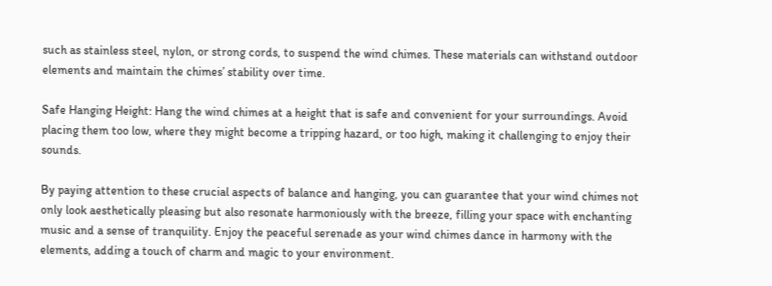such as stainless steel, nylon, or strong cords, to suspend the wind chimes. These materials can withstand outdoor elements and maintain the chimes’ stability over time.

Safe Hanging Height: Hang the wind chimes at a height that is safe and convenient for your surroundings. Avoid placing them too low, where they might become a tripping hazard, or too high, making it challenging to enjoy their sounds.

By paying attention to these crucial aspects of balance and hanging, you can guarantee that your wind chimes not only look aesthetically pleasing but also resonate harmoniously with the breeze, filling your space with enchanting music and a sense of tranquility. Enjoy the peaceful serenade as your wind chimes dance in harmony with the elements, adding a touch of charm and magic to your environment.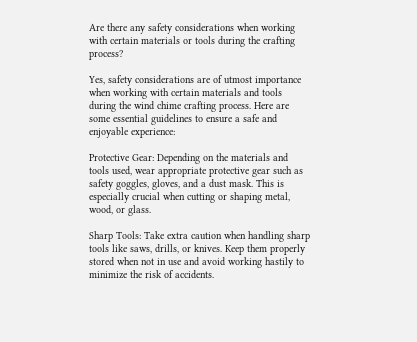Are there any safety considerations when working with certain materials or tools during the crafting process?

Yes, safety considerations are of utmost importance when working with certain materials and tools during the wind chime crafting process. Here are some essential guidelines to ensure a safe and enjoyable experience:

Protective Gear: Depending on the materials and tools used, wear appropriate protective gear such as safety goggles, gloves, and a dust mask. This is especially crucial when cutting or shaping metal, wood, or glass.

Sharp Tools: Take extra caution when handling sharp tools like saws, drills, or knives. Keep them properly stored when not in use and avoid working hastily to minimize the risk of accidents.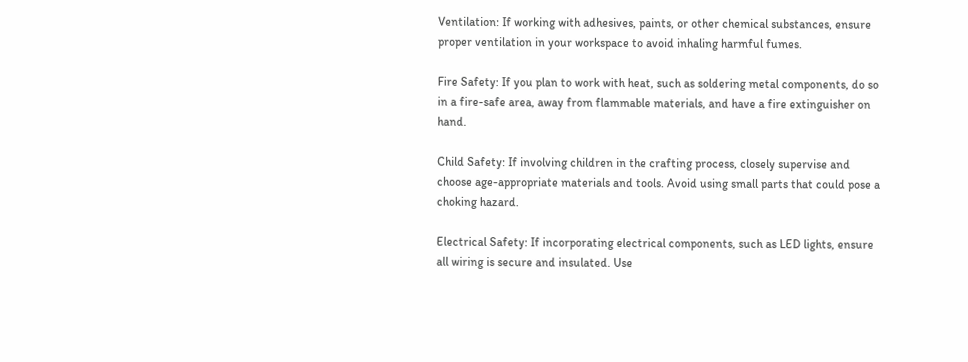Ventilation: If working with adhesives, paints, or other chemical substances, ensure proper ventilation in your workspace to avoid inhaling harmful fumes.

Fire Safety: If you plan to work with heat, such as soldering metal components, do so in a fire-safe area, away from flammable materials, and have a fire extinguisher on hand.

Child Safety: If involving children in the crafting process, closely supervise and choose age-appropriate materials and tools. Avoid using small parts that could pose a choking hazard.

Electrical Safety: If incorporating electrical components, such as LED lights, ensure all wiring is secure and insulated. Use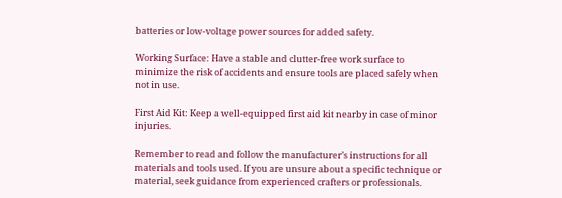batteries or low-voltage power sources for added safety.

Working Surface: Have a stable and clutter-free work surface to minimize the risk of accidents and ensure tools are placed safely when not in use.

First Aid Kit: Keep a well-equipped first aid kit nearby in case of minor injuries.

Remember to read and follow the manufacturer’s instructions for all materials and tools used. If you are unsure about a specific technique or material, seek guidance from experienced crafters or professionals.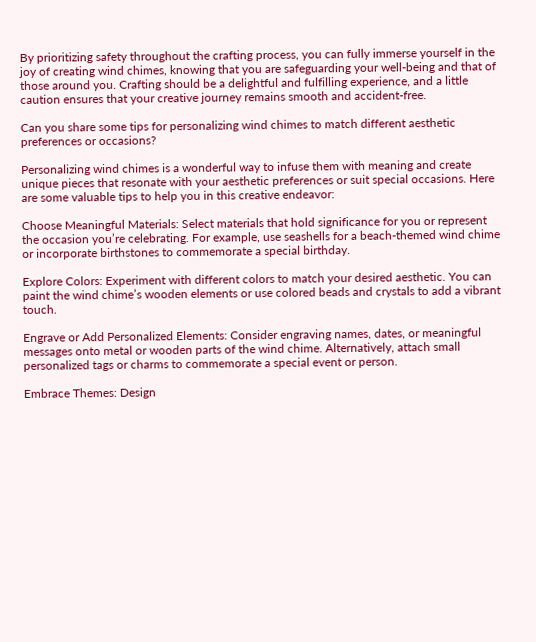By prioritizing safety throughout the crafting process, you can fully immerse yourself in the joy of creating wind chimes, knowing that you are safeguarding your well-being and that of those around you. Crafting should be a delightful and fulfilling experience, and a little caution ensures that your creative journey remains smooth and accident-free.

Can you share some tips for personalizing wind chimes to match different aesthetic preferences or occasions?

Personalizing wind chimes is a wonderful way to infuse them with meaning and create unique pieces that resonate with your aesthetic preferences or suit special occasions. Here are some valuable tips to help you in this creative endeavor:

Choose Meaningful Materials: Select materials that hold significance for you or represent the occasion you’re celebrating. For example, use seashells for a beach-themed wind chime or incorporate birthstones to commemorate a special birthday.

Explore Colors: Experiment with different colors to match your desired aesthetic. You can paint the wind chime’s wooden elements or use colored beads and crystals to add a vibrant touch.

Engrave or Add Personalized Elements: Consider engraving names, dates, or meaningful messages onto metal or wooden parts of the wind chime. Alternatively, attach small personalized tags or charms to commemorate a special event or person.

Embrace Themes: Design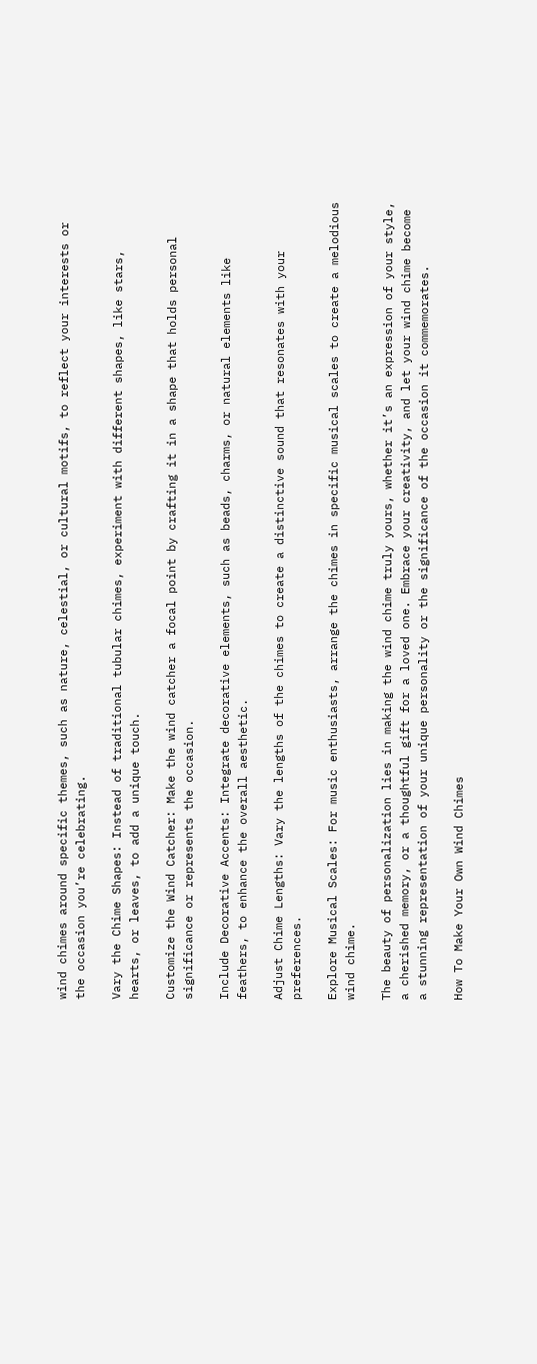wind chimes around specific themes, such as nature, celestial, or cultural motifs, to reflect your interests or the occasion you’re celebrating.

Vary the Chime Shapes: Instead of traditional tubular chimes, experiment with different shapes, like stars, hearts, or leaves, to add a unique touch.

Customize the Wind Catcher: Make the wind catcher a focal point by crafting it in a shape that holds personal significance or represents the occasion.

Include Decorative Accents: Integrate decorative elements, such as beads, charms, or natural elements like feathers, to enhance the overall aesthetic.

Adjust Chime Lengths: Vary the lengths of the chimes to create a distinctive sound that resonates with your preferences.

Explore Musical Scales: For music enthusiasts, arrange the chimes in specific musical scales to create a melodious wind chime.

The beauty of personalization lies in making the wind chime truly yours, whether it’s an expression of your style, a cherished memory, or a thoughtful gift for a loved one. Embrace your creativity, and let your wind chime become a stunning representation of your unique personality or the significance of the occasion it commemorates.

How To Make Your Own Wind Chimes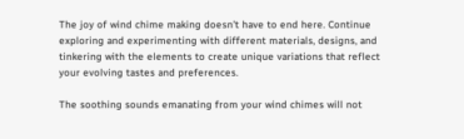The joy of wind chime making doesn’t have to end here. Continue exploring and experimenting with different materials, designs, and tinkering with the elements to create unique variations that reflect your evolving tastes and preferences.

The soothing sounds emanating from your wind chimes will not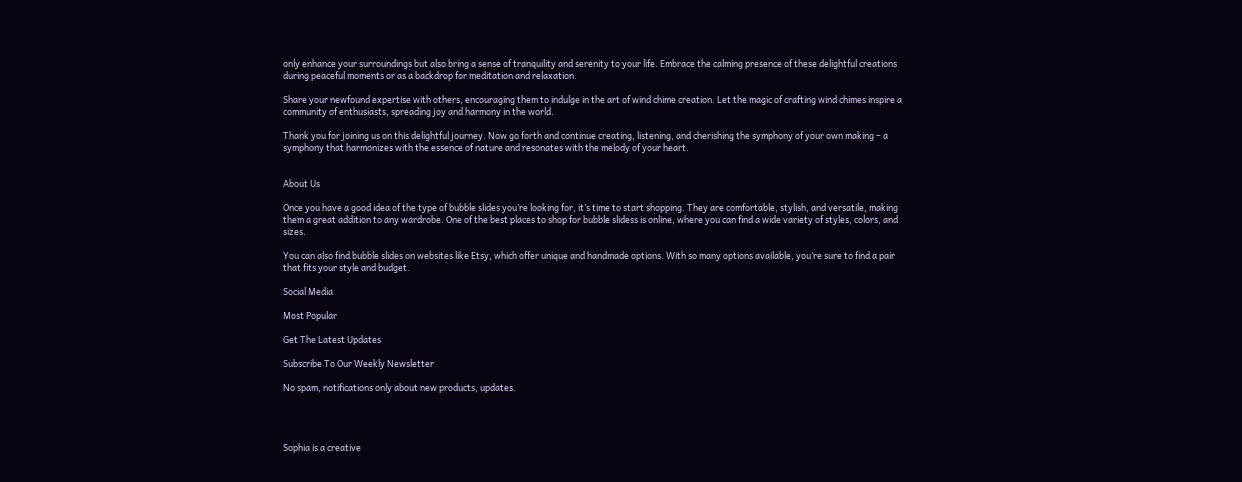only enhance your surroundings but also bring a sense of tranquility and serenity to your life. Embrace the calming presence of these delightful creations during peaceful moments or as a backdrop for meditation and relaxation.

Share your newfound expertise with others, encouraging them to indulge in the art of wind chime creation. Let the magic of crafting wind chimes inspire a community of enthusiasts, spreading joy and harmony in the world.

Thank you for joining us on this delightful journey. Now go forth and continue creating, listening, and cherishing the symphony of your own making – a symphony that harmonizes with the essence of nature and resonates with the melody of your heart.


About Us

Once you have a good idea of the type of bubble slides you’re looking for, it’s time to start shopping. They are comfortable, stylish, and versatile, making them a great addition to any wardrobe. One of the best places to shop for bubble slidess is online, where you can find a wide variety of styles, colors, and sizes.

You can also find bubble slides on websites like Etsy, which offer unique and handmade options. With so many options available, you’re sure to find a pair that fits your style and budget.

Social Media

Most Popular

Get The Latest Updates

Subscribe To Our Weekly Newsletter

No spam, notifications only about new products, updates.




Sophia is a creative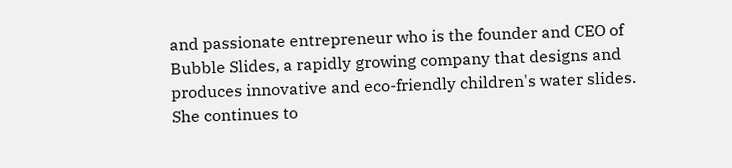and passionate entrepreneur who is the founder and CEO of Bubble Slides, a rapidly growing company that designs and produces innovative and eco-friendly children's water slides. She continues to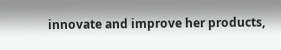innovate and improve her products,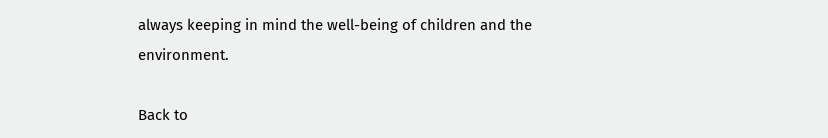always keeping in mind the well-being of children and the environment.

Back to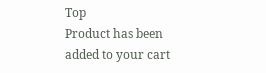Top
Product has been added to your cart